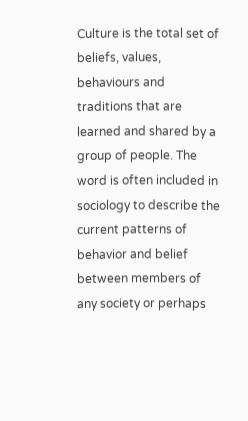Culture is the total set of beliefs, values, behaviours and traditions that are learned and shared by a group of people. The word is often included in sociology to describe the current patterns of behavior and belief between members of any society or perhaps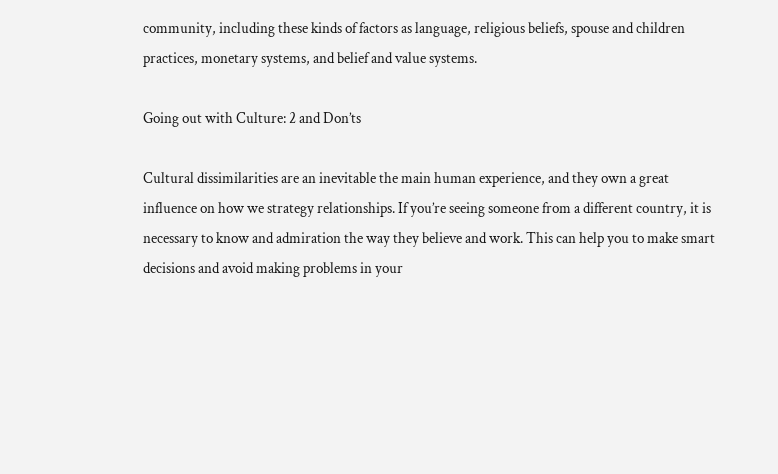community, including these kinds of factors as language, religious beliefs, spouse and children practices, monetary systems, and belief and value systems.

Going out with Culture: 2 and Don’ts

Cultural dissimilarities are an inevitable the main human experience, and they own a great influence on how we strategy relationships. If you’re seeing someone from a different country, it is necessary to know and admiration the way they believe and work. This can help you to make smart decisions and avoid making problems in your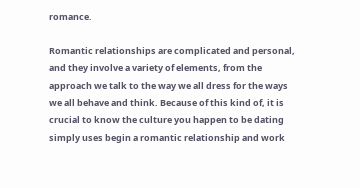romance.

Romantic relationships are complicated and personal, and they involve a variety of elements, from the approach we talk to the way we all dress for the ways we all behave and think. Because of this kind of, it is crucial to know the culture you happen to be dating simply uses begin a romantic relationship and work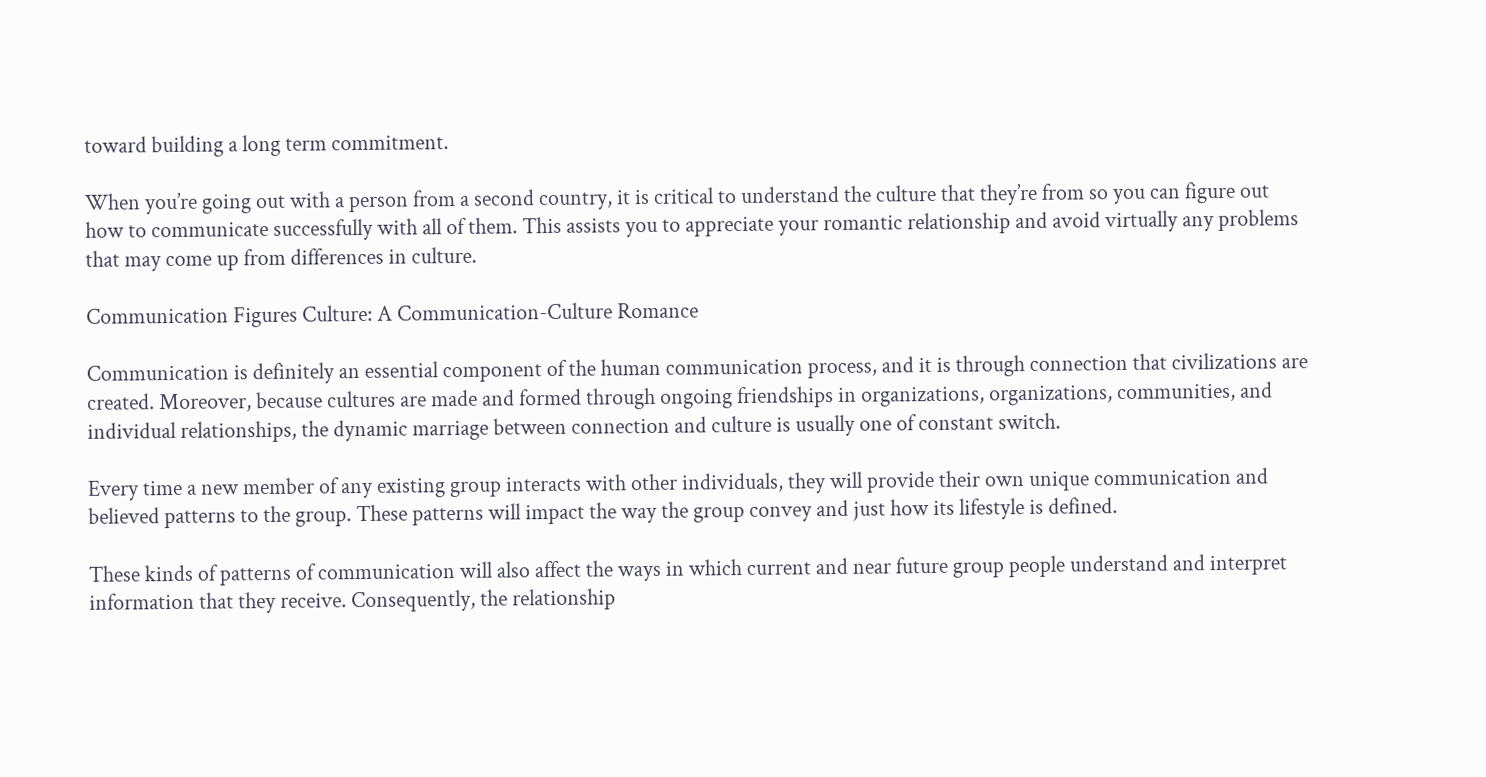toward building a long term commitment.

When you’re going out with a person from a second country, it is critical to understand the culture that they’re from so you can figure out how to communicate successfully with all of them. This assists you to appreciate your romantic relationship and avoid virtually any problems that may come up from differences in culture.

Communication Figures Culture: A Communication-Culture Romance

Communication is definitely an essential component of the human communication process, and it is through connection that civilizations are created. Moreover, because cultures are made and formed through ongoing friendships in organizations, organizations, communities, and individual relationships, the dynamic marriage between connection and culture is usually one of constant switch.

Every time a new member of any existing group interacts with other individuals, they will provide their own unique communication and believed patterns to the group. These patterns will impact the way the group convey and just how its lifestyle is defined.

These kinds of patterns of communication will also affect the ways in which current and near future group people understand and interpret information that they receive. Consequently, the relationship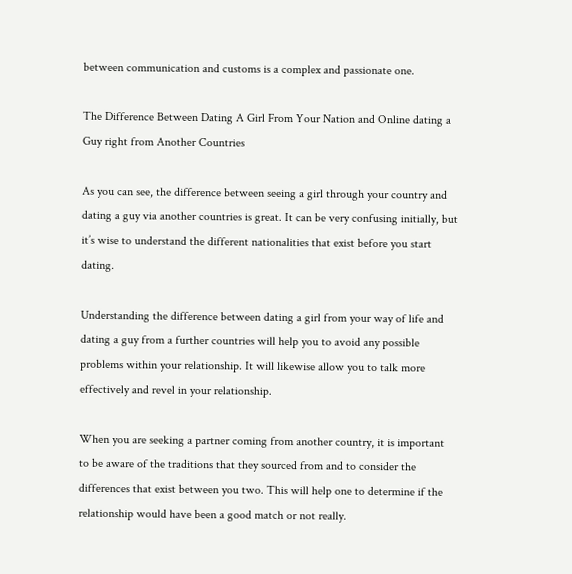between communication and customs is a complex and passionate one.

The Difference Between Dating A Girl From Your Nation and Online dating a Guy right from Another Countries

As you can see, the difference between seeing a girl through your country and dating a guy via another countries is great. It can be very confusing initially, but it’s wise to understand the different nationalities that exist before you start dating.

Understanding the difference between dating a girl from your way of life and dating a guy from a further countries will help you to avoid any possible problems within your relationship. It will likewise allow you to talk more effectively and revel in your relationship.

When you are seeking a partner coming from another country, it is important to be aware of the traditions that they sourced from and to consider the differences that exist between you two. This will help one to determine if the relationship would have been a good match or not really.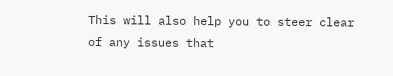This will also help you to steer clear of any issues that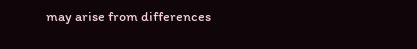may arise from differences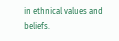in ethnical values and beliefs.